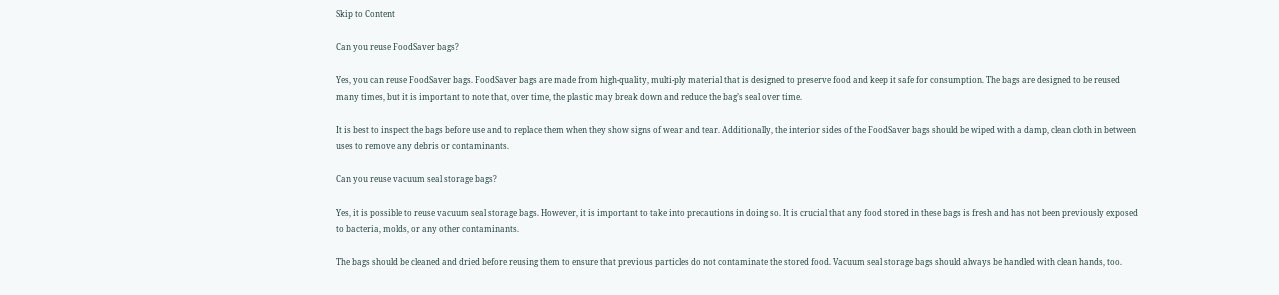Skip to Content

Can you reuse FoodSaver bags?

Yes, you can reuse FoodSaver bags. FoodSaver bags are made from high-quality, multi-ply material that is designed to preserve food and keep it safe for consumption. The bags are designed to be reused many times, but it is important to note that, over time, the plastic may break down and reduce the bag’s seal over time.

It is best to inspect the bags before use and to replace them when they show signs of wear and tear. Additionally, the interior sides of the FoodSaver bags should be wiped with a damp, clean cloth in between uses to remove any debris or contaminants.

Can you reuse vacuum seal storage bags?

Yes, it is possible to reuse vacuum seal storage bags. However, it is important to take into precautions in doing so. It is crucial that any food stored in these bags is fresh and has not been previously exposed to bacteria, molds, or any other contaminants.

The bags should be cleaned and dried before reusing them to ensure that previous particles do not contaminate the stored food. Vacuum seal storage bags should always be handled with clean hands, too.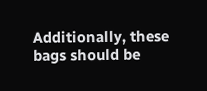Additionally, these bags should be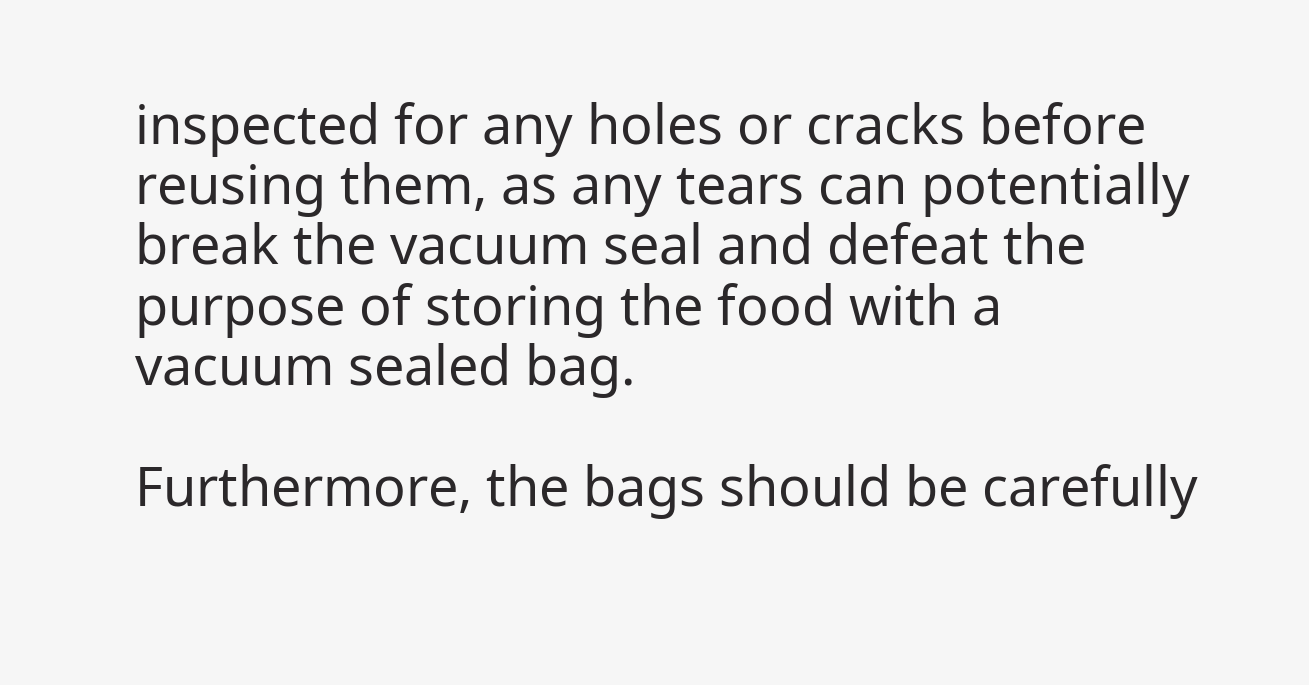inspected for any holes or cracks before reusing them, as any tears can potentially break the vacuum seal and defeat the purpose of storing the food with a vacuum sealed bag.

Furthermore, the bags should be carefully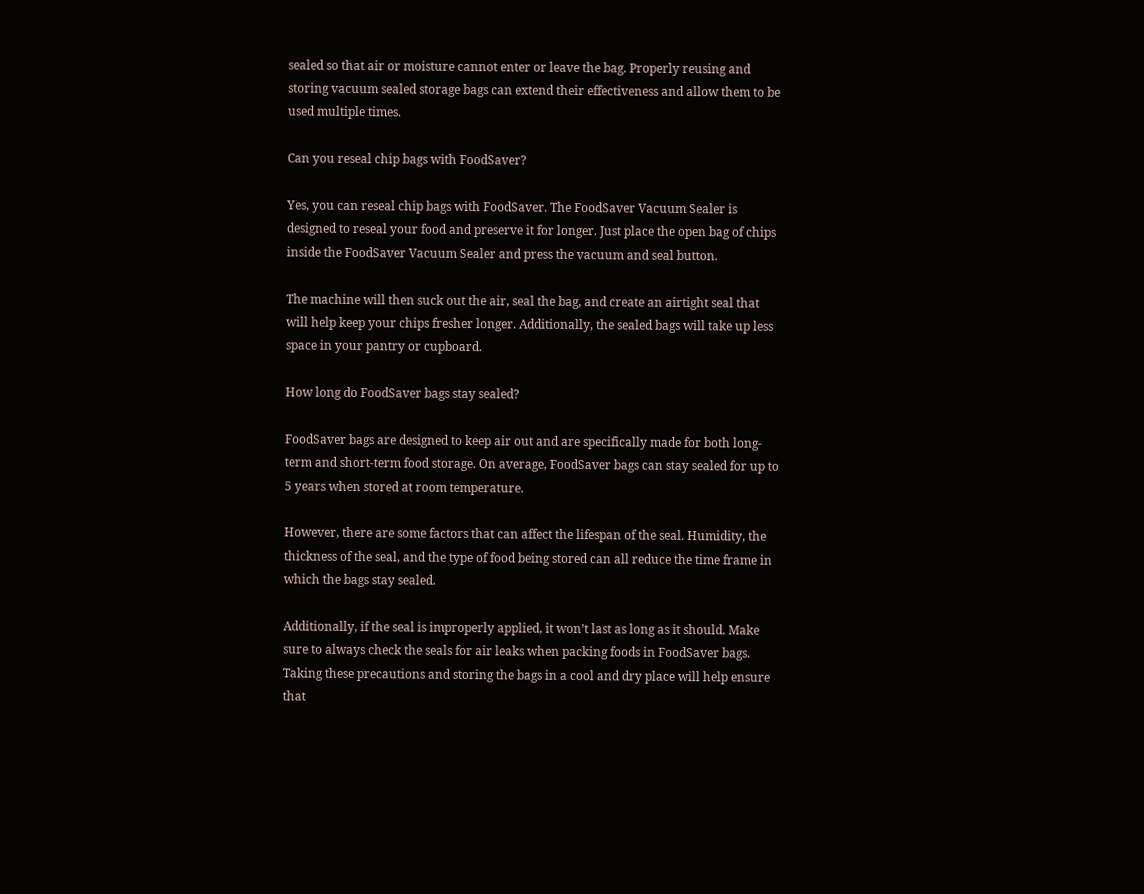sealed so that air or moisture cannot enter or leave the bag. Properly reusing and storing vacuum sealed storage bags can extend their effectiveness and allow them to be used multiple times.

Can you reseal chip bags with FoodSaver?

Yes, you can reseal chip bags with FoodSaver. The FoodSaver Vacuum Sealer is designed to reseal your food and preserve it for longer. Just place the open bag of chips inside the FoodSaver Vacuum Sealer and press the vacuum and seal button.

The machine will then suck out the air, seal the bag, and create an airtight seal that will help keep your chips fresher longer. Additionally, the sealed bags will take up less space in your pantry or cupboard.

How long do FoodSaver bags stay sealed?

FoodSaver bags are designed to keep air out and are specifically made for both long-term and short-term food storage. On average, FoodSaver bags can stay sealed for up to 5 years when stored at room temperature.

However, there are some factors that can affect the lifespan of the seal. Humidity, the thickness of the seal, and the type of food being stored can all reduce the time frame in which the bags stay sealed.

Additionally, if the seal is improperly applied, it won’t last as long as it should. Make sure to always check the seals for air leaks when packing foods in FoodSaver bags. Taking these precautions and storing the bags in a cool and dry place will help ensure that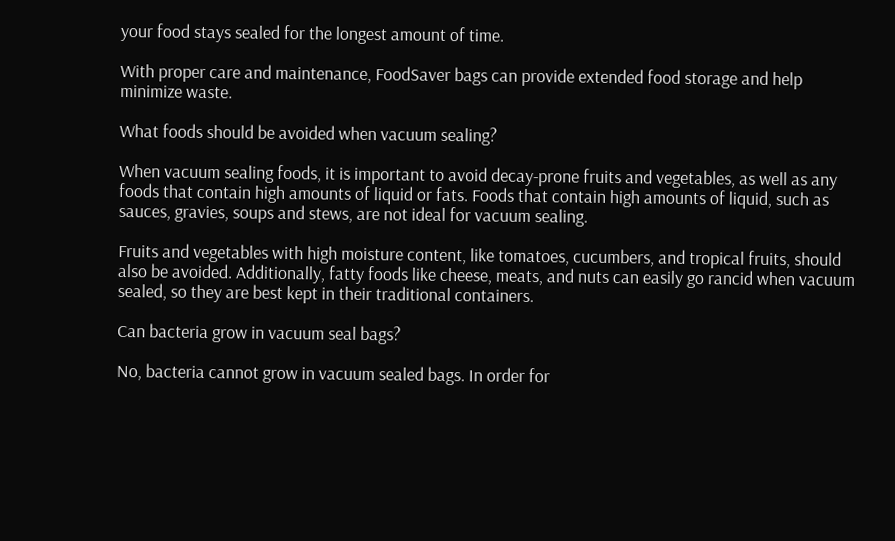your food stays sealed for the longest amount of time.

With proper care and maintenance, FoodSaver bags can provide extended food storage and help minimize waste.

What foods should be avoided when vacuum sealing?

When vacuum sealing foods, it is important to avoid decay-prone fruits and vegetables, as well as any foods that contain high amounts of liquid or fats. Foods that contain high amounts of liquid, such as sauces, gravies, soups and stews, are not ideal for vacuum sealing.

Fruits and vegetables with high moisture content, like tomatoes, cucumbers, and tropical fruits, should also be avoided. Additionally, fatty foods like cheese, meats, and nuts can easily go rancid when vacuum sealed, so they are best kept in their traditional containers.

Can bacteria grow in vacuum seal bags?

No, bacteria cannot grow in vacuum sealed bags. In order for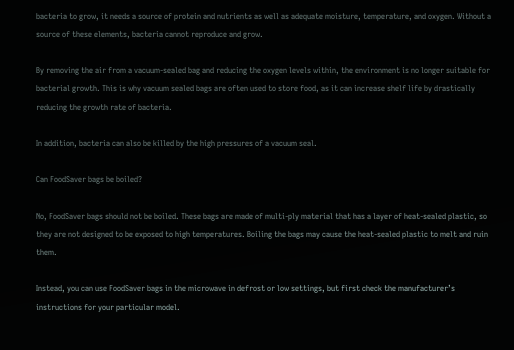bacteria to grow, it needs a source of protein and nutrients as well as adequate moisture, temperature, and oxygen. Without a source of these elements, bacteria cannot reproduce and grow.

By removing the air from a vacuum-sealed bag and reducing the oxygen levels within, the environment is no longer suitable for bacterial growth. This is why vacuum sealed bags are often used to store food, as it can increase shelf life by drastically reducing the growth rate of bacteria.

In addition, bacteria can also be killed by the high pressures of a vacuum seal.

Can FoodSaver bags be boiled?

No, FoodSaver bags should not be boiled. These bags are made of multi-ply material that has a layer of heat-sealed plastic, so they are not designed to be exposed to high temperatures. Boiling the bags may cause the heat-sealed plastic to melt and ruin them.

Instead, you can use FoodSaver bags in the microwave in defrost or low settings, but first check the manufacturer’s instructions for your particular model.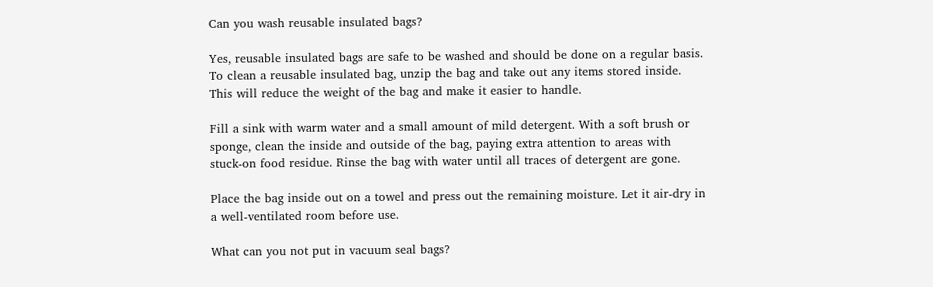Can you wash reusable insulated bags?

Yes, reusable insulated bags are safe to be washed and should be done on a regular basis. To clean a reusable insulated bag, unzip the bag and take out any items stored inside. This will reduce the weight of the bag and make it easier to handle.

Fill a sink with warm water and a small amount of mild detergent. With a soft brush or sponge, clean the inside and outside of the bag, paying extra attention to areas with stuck-on food residue. Rinse the bag with water until all traces of detergent are gone.

Place the bag inside out on a towel and press out the remaining moisture. Let it air-dry in a well-ventilated room before use.

What can you not put in vacuum seal bags?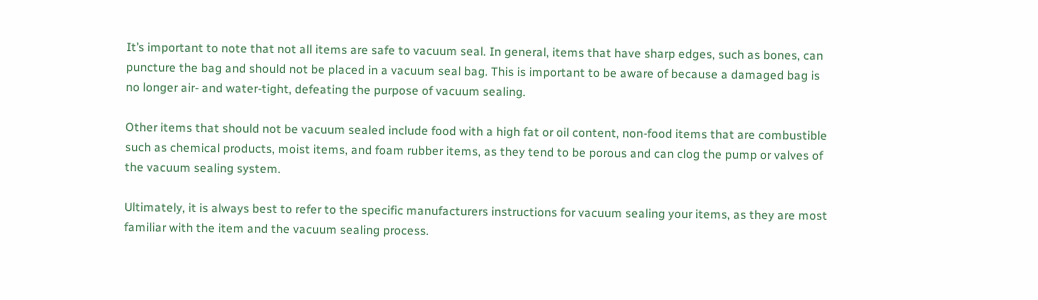It’s important to note that not all items are safe to vacuum seal. In general, items that have sharp edges, such as bones, can puncture the bag and should not be placed in a vacuum seal bag. This is important to be aware of because a damaged bag is no longer air- and water-tight, defeating the purpose of vacuum sealing.

Other items that should not be vacuum sealed include food with a high fat or oil content, non-food items that are combustible such as chemical products, moist items, and foam rubber items, as they tend to be porous and can clog the pump or valves of the vacuum sealing system.

Ultimately, it is always best to refer to the specific manufacturers instructions for vacuum sealing your items, as they are most familiar with the item and the vacuum sealing process.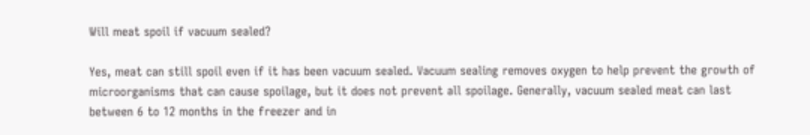Will meat spoil if vacuum sealed?

Yes, meat can still spoil even if it has been vacuum sealed. Vacuum sealing removes oxygen to help prevent the growth of microorganisms that can cause spoilage, but it does not prevent all spoilage. Generally, vacuum sealed meat can last between 6 to 12 months in the freezer and in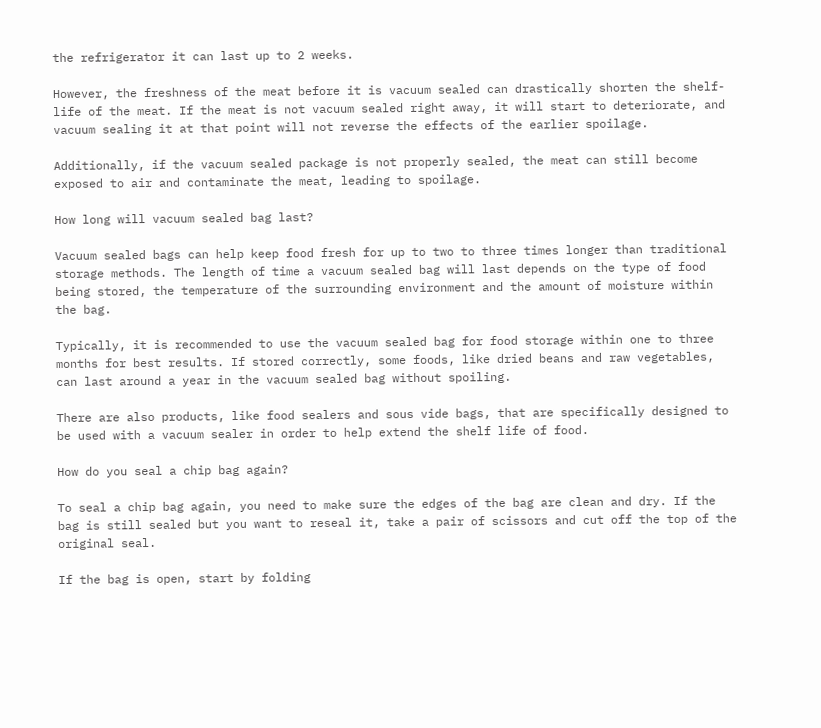the refrigerator it can last up to 2 weeks.

However, the freshness of the meat before it is vacuum sealed can drastically shorten the shelf-life of the meat. If the meat is not vacuum sealed right away, it will start to deteriorate, and vacuum sealing it at that point will not reverse the effects of the earlier spoilage.

Additionally, if the vacuum sealed package is not properly sealed, the meat can still become exposed to air and contaminate the meat, leading to spoilage.

How long will vacuum sealed bag last?

Vacuum sealed bags can help keep food fresh for up to two to three times longer than traditional storage methods. The length of time a vacuum sealed bag will last depends on the type of food being stored, the temperature of the surrounding environment and the amount of moisture within the bag.

Typically, it is recommended to use the vacuum sealed bag for food storage within one to three months for best results. If stored correctly, some foods, like dried beans and raw vegetables, can last around a year in the vacuum sealed bag without spoiling.

There are also products, like food sealers and sous vide bags, that are specifically designed to be used with a vacuum sealer in order to help extend the shelf life of food.

How do you seal a chip bag again?

To seal a chip bag again, you need to make sure the edges of the bag are clean and dry. If the bag is still sealed but you want to reseal it, take a pair of scissors and cut off the top of the original seal.

If the bag is open, start by folding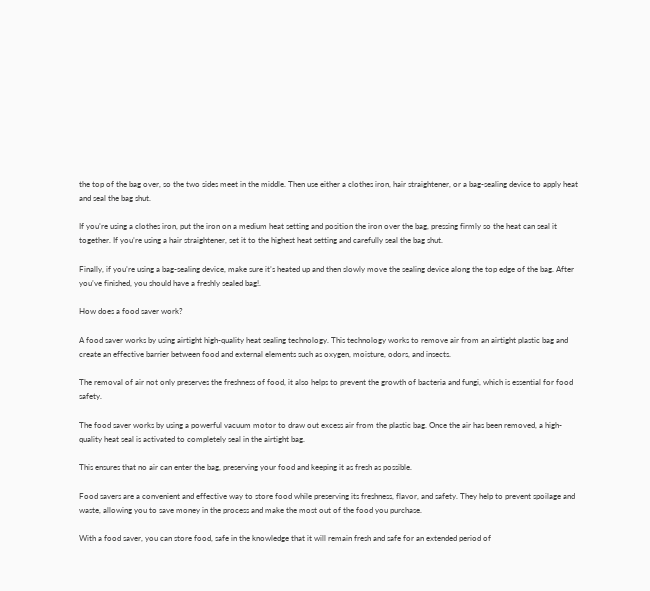the top of the bag over, so the two sides meet in the middle. Then use either a clothes iron, hair straightener, or a bag-sealing device to apply heat and seal the bag shut.

If you’re using a clothes iron, put the iron on a medium heat setting and position the iron over the bag, pressing firmly so the heat can seal it together. If you’re using a hair straightener, set it to the highest heat setting and carefully seal the bag shut.

Finally, if you’re using a bag-sealing device, make sure it’s heated up and then slowly move the sealing device along the top edge of the bag. After you’ve finished, you should have a freshly sealed bag!.

How does a food saver work?

A food saver works by using airtight high-quality heat sealing technology. This technology works to remove air from an airtight plastic bag and create an effective barrier between food and external elements such as oxygen, moisture, odors, and insects.

The removal of air not only preserves the freshness of food, it also helps to prevent the growth of bacteria and fungi, which is essential for food safety.

The food saver works by using a powerful vacuum motor to draw out excess air from the plastic bag. Once the air has been removed, a high-quality heat seal is activated to completely seal in the airtight bag.

This ensures that no air can enter the bag, preserving your food and keeping it as fresh as possible.

Food savers are a convenient and effective way to store food while preserving its freshness, flavor, and safety. They help to prevent spoilage and waste, allowing you to save money in the process and make the most out of the food you purchase.

With a food saver, you can store food, safe in the knowledge that it will remain fresh and safe for an extended period of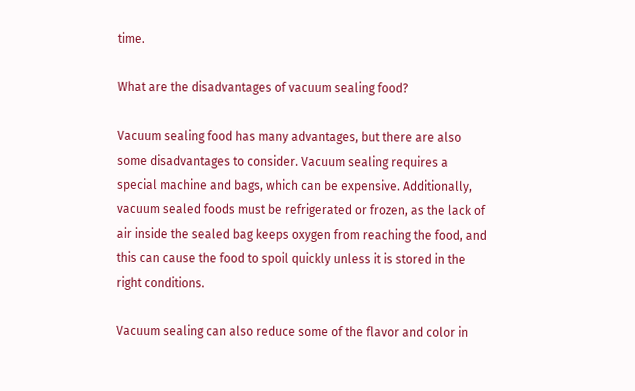time.

What are the disadvantages of vacuum sealing food?

Vacuum sealing food has many advantages, but there are also some disadvantages to consider. Vacuum sealing requires a special machine and bags, which can be expensive. Additionally, vacuum sealed foods must be refrigerated or frozen, as the lack of air inside the sealed bag keeps oxygen from reaching the food, and this can cause the food to spoil quickly unless it is stored in the right conditions.

Vacuum sealing can also reduce some of the flavor and color in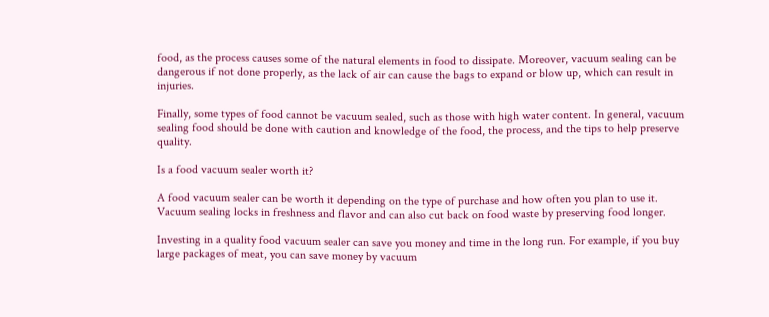food, as the process causes some of the natural elements in food to dissipate. Moreover, vacuum sealing can be dangerous if not done properly, as the lack of air can cause the bags to expand or blow up, which can result in injuries.

Finally, some types of food cannot be vacuum sealed, such as those with high water content. In general, vacuum sealing food should be done with caution and knowledge of the food, the process, and the tips to help preserve quality.

Is a food vacuum sealer worth it?

A food vacuum sealer can be worth it depending on the type of purchase and how often you plan to use it. Vacuum sealing locks in freshness and flavor and can also cut back on food waste by preserving food longer.

Investing in a quality food vacuum sealer can save you money and time in the long run. For example, if you buy large packages of meat, you can save money by vacuum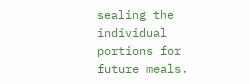sealing the individual portions for future meals.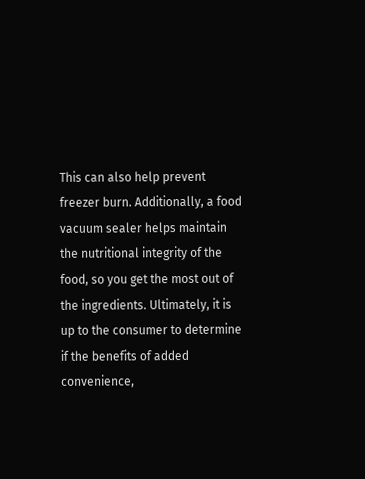This can also help prevent freezer burn. Additionally, a food vacuum sealer helps maintain the nutritional integrity of the food, so you get the most out of the ingredients. Ultimately, it is up to the consumer to determine if the benefits of added convenience,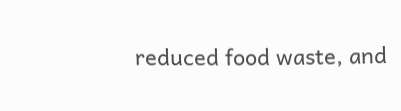reduced food waste, and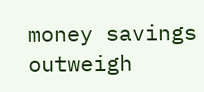money savings outweigh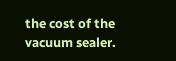the cost of the vacuum sealer.